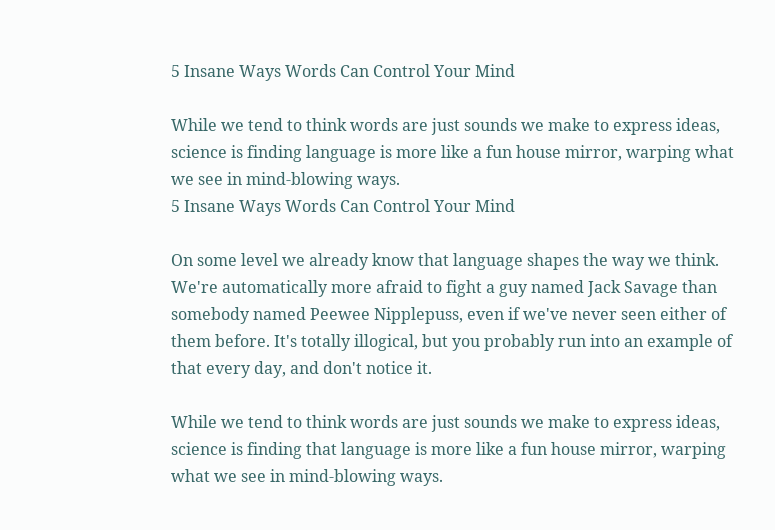5 Insane Ways Words Can Control Your Mind

While we tend to think words are just sounds we make to express ideas, science is finding language is more like a fun house mirror, warping what we see in mind-blowing ways.
5 Insane Ways Words Can Control Your Mind

On some level we already know that language shapes the way we think. We're automatically more afraid to fight a guy named Jack Savage than somebody named Peewee Nipplepuss, even if we've never seen either of them before. It's totally illogical, but you probably run into an example of that every day, and don't notice it.

While we tend to think words are just sounds we make to express ideas, science is finding that language is more like a fun house mirror, warping what we see in mind-blowing ways.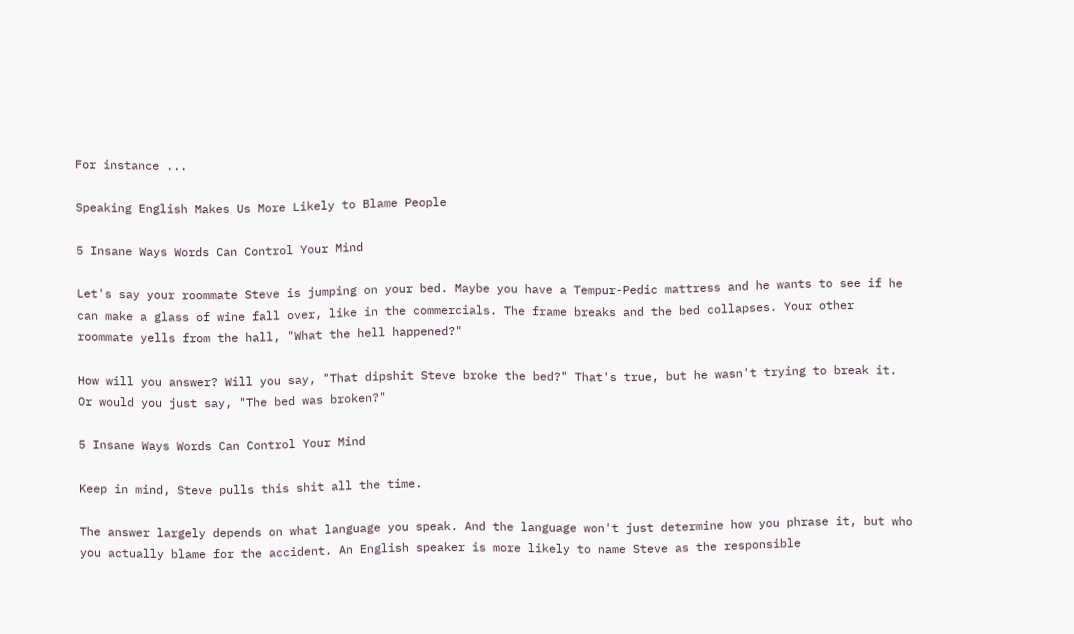For instance ...

Speaking English Makes Us More Likely to Blame People

5 Insane Ways Words Can Control Your Mind

Let's say your roommate Steve is jumping on your bed. Maybe you have a Tempur-Pedic mattress and he wants to see if he can make a glass of wine fall over, like in the commercials. The frame breaks and the bed collapses. Your other roommate yells from the hall, "What the hell happened?"

How will you answer? Will you say, "That dipshit Steve broke the bed?" That's true, but he wasn't trying to break it. Or would you just say, "The bed was broken?"

5 Insane Ways Words Can Control Your Mind

Keep in mind, Steve pulls this shit all the time.

The answer largely depends on what language you speak. And the language won't just determine how you phrase it, but who you actually blame for the accident. An English speaker is more likely to name Steve as the responsible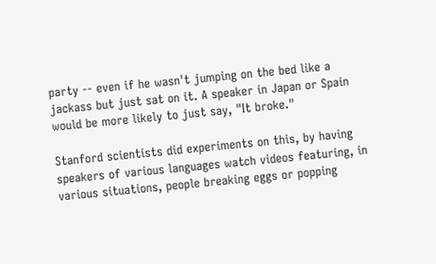party -- even if he wasn't jumping on the bed like a jackass but just sat on it. A speaker in Japan or Spain would be more likely to just say, "It broke."

Stanford scientists did experiments on this, by having speakers of various languages watch videos featuring, in various situations, people breaking eggs or popping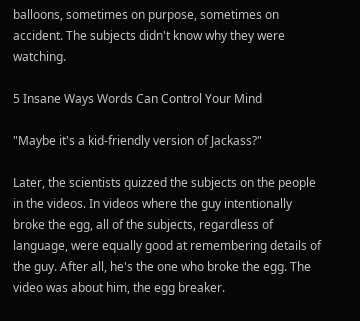balloons, sometimes on purpose, sometimes on accident. The subjects didn't know why they were watching.

5 Insane Ways Words Can Control Your Mind

"Maybe it's a kid-friendly version of Jackass?"

Later, the scientists quizzed the subjects on the people in the videos. In videos where the guy intentionally broke the egg, all of the subjects, regardless of language, were equally good at remembering details of the guy. After all, he's the one who broke the egg. The video was about him, the egg breaker.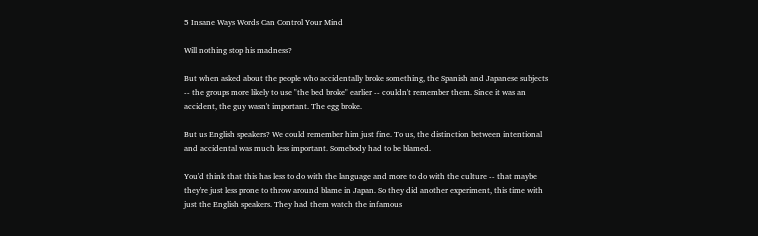5 Insane Ways Words Can Control Your Mind

Will nothing stop his madness?

But when asked about the people who accidentally broke something, the Spanish and Japanese subjects -- the groups more likely to use "the bed broke" earlier -- couldn't remember them. Since it was an accident, the guy wasn't important. The egg broke.

But us English speakers? We could remember him just fine. To us, the distinction between intentional and accidental was much less important. Somebody had to be blamed.

You'd think that this has less to do with the language and more to do with the culture -- that maybe they're just less prone to throw around blame in Japan. So they did another experiment, this time with just the English speakers. They had them watch the infamous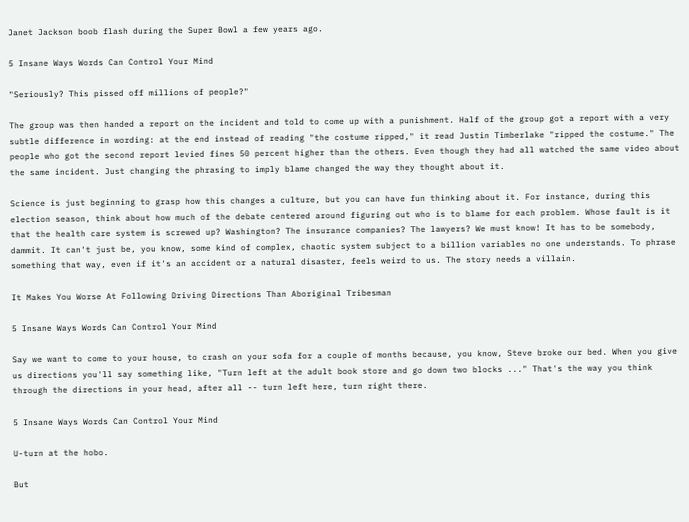Janet Jackson boob flash during the Super Bowl a few years ago.

5 Insane Ways Words Can Control Your Mind

"Seriously? This pissed off millions of people?"

The group was then handed a report on the incident and told to come up with a punishment. Half of the group got a report with a very subtle difference in wording: at the end instead of reading "the costume ripped," it read Justin Timberlake "ripped the costume." The people who got the second report levied fines 50 percent higher than the others. Even though they had all watched the same video about the same incident. Just changing the phrasing to imply blame changed the way they thought about it.

Science is just beginning to grasp how this changes a culture, but you can have fun thinking about it. For instance, during this election season, think about how much of the debate centered around figuring out who is to blame for each problem. Whose fault is it that the health care system is screwed up? Washington? The insurance companies? The lawyers? We must know! It has to be somebody, dammit. It can't just be, you know, some kind of complex, chaotic system subject to a billion variables no one understands. To phrase something that way, even if it's an accident or a natural disaster, feels weird to us. The story needs a villain.

It Makes You Worse At Following Driving Directions Than Aboriginal Tribesman

5 Insane Ways Words Can Control Your Mind

Say we want to come to your house, to crash on your sofa for a couple of months because, you know, Steve broke our bed. When you give us directions you'll say something like, "Turn left at the adult book store and go down two blocks ..." That's the way you think through the directions in your head, after all -- turn left here, turn right there.

5 Insane Ways Words Can Control Your Mind

U-turn at the hobo.

But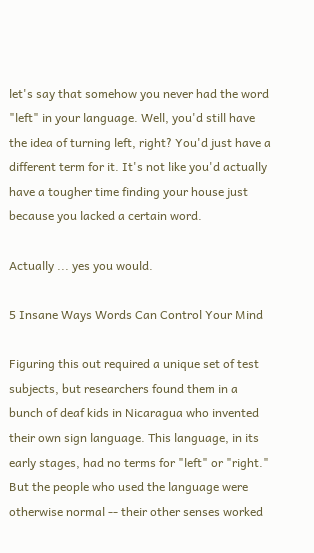let's say that somehow you never had the word "left" in your language. Well, you'd still have the idea of turning left, right? You'd just have a different term for it. It's not like you'd actually have a tougher time finding your house just because you lacked a certain word.

Actually ... yes you would.

5 Insane Ways Words Can Control Your Mind

Figuring this out required a unique set of test subjects, but researchers found them in a bunch of deaf kids in Nicaragua who invented their own sign language. This language, in its early stages, had no terms for "left" or "right." But the people who used the language were otherwise normal -- their other senses worked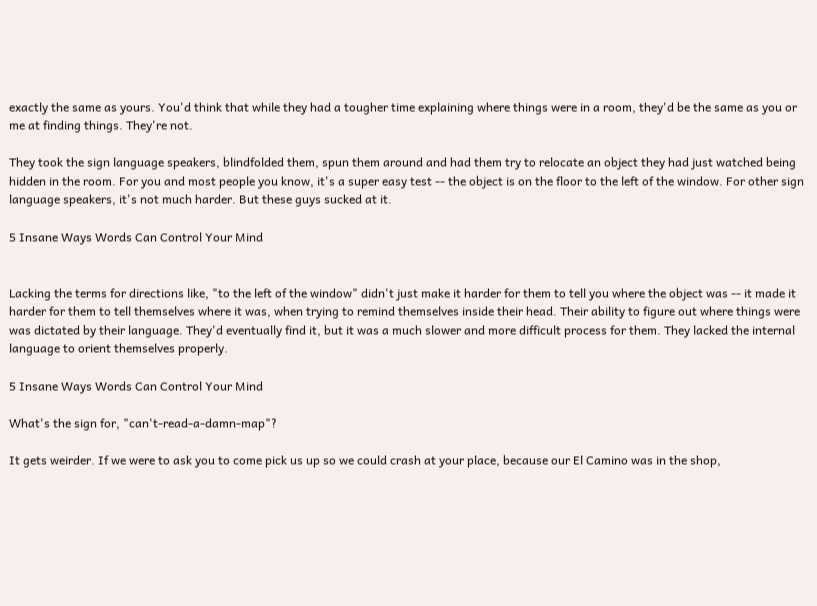exactly the same as yours. You'd think that while they had a tougher time explaining where things were in a room, they'd be the same as you or me at finding things. They're not.

They took the sign language speakers, blindfolded them, spun them around and had them try to relocate an object they had just watched being hidden in the room. For you and most people you know, it's a super easy test -- the object is on the floor to the left of the window. For other sign language speakers, it's not much harder. But these guys sucked at it.

5 Insane Ways Words Can Control Your Mind


Lacking the terms for directions like, "to the left of the window" didn't just make it harder for them to tell you where the object was -- it made it harder for them to tell themselves where it was, when trying to remind themselves inside their head. Their ability to figure out where things were was dictated by their language. They'd eventually find it, but it was a much slower and more difficult process for them. They lacked the internal language to orient themselves properly.

5 Insane Ways Words Can Control Your Mind

What's the sign for, "can't-read-a-damn-map"?

It gets weirder. If we were to ask you to come pick us up so we could crash at your place, because our El Camino was in the shop,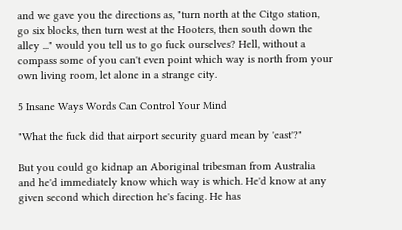and we gave you the directions as, "turn north at the Citgo station, go six blocks, then turn west at the Hooters, then south down the alley ..." would you tell us to go fuck ourselves? Hell, without a compass some of you can't even point which way is north from your own living room, let alone in a strange city.

5 Insane Ways Words Can Control Your Mind

"What the fuck did that airport security guard mean by 'east'?"

But you could go kidnap an Aboriginal tribesman from Australia and he'd immediately know which way is which. He'd know at any given second which direction he's facing. He has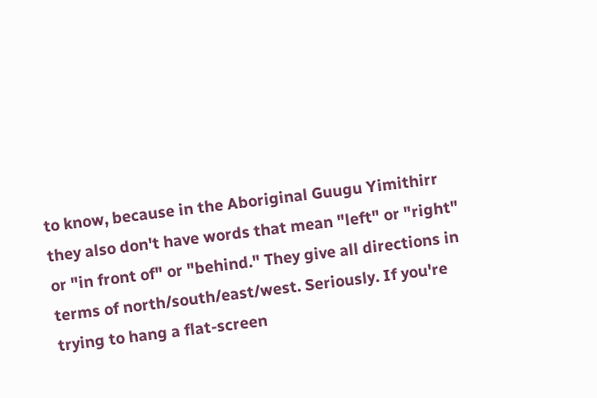to know, because in the Aboriginal Guugu Yimithirr they also don't have words that mean "left" or "right" or "in front of" or "behind." They give all directions in terms of north/south/east/west. Seriously. If you're trying to hang a flat-screen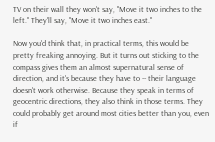TV on their wall they won't say, "Move it two inches to the left." They'll say, "Move it two inches east."

Now you'd think that, in practical terms, this would be pretty freaking annoying. But it turns out sticking to the compass gives them an almost supernatural sense of direction, and it's because they have to -- their language doesn't work otherwise. Because they speak in terms of geocentric directions, they also think in those terms. They could probably get around most cities better than you, even if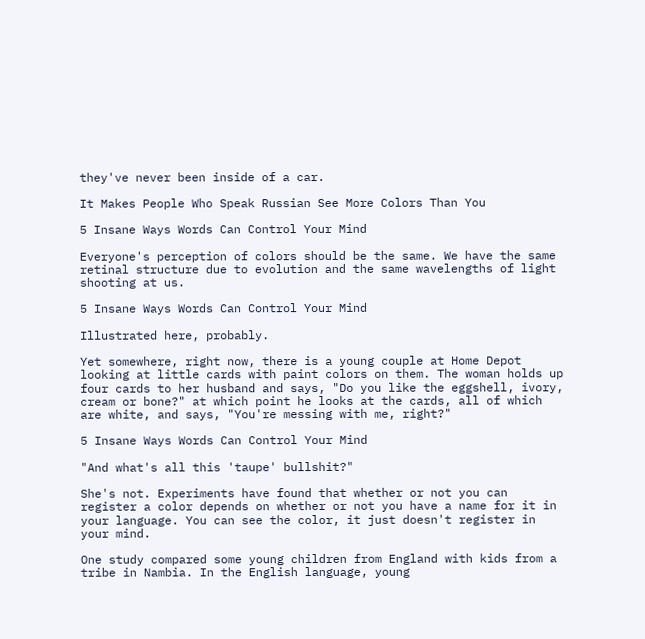they've never been inside of a car.

It Makes People Who Speak Russian See More Colors Than You

5 Insane Ways Words Can Control Your Mind

Everyone's perception of colors should be the same. We have the same retinal structure due to evolution and the same wavelengths of light shooting at us.

5 Insane Ways Words Can Control Your Mind

Illustrated here, probably.

Yet somewhere, right now, there is a young couple at Home Depot looking at little cards with paint colors on them. The woman holds up four cards to her husband and says, "Do you like the eggshell, ivory, cream or bone?" at which point he looks at the cards, all of which are white, and says, "You're messing with me, right?"

5 Insane Ways Words Can Control Your Mind

"And what's all this 'taupe' bullshit?"

She's not. Experiments have found that whether or not you can register a color depends on whether or not you have a name for it in your language. You can see the color, it just doesn't register in your mind.

One study compared some young children from England with kids from a tribe in Nambia. In the English language, young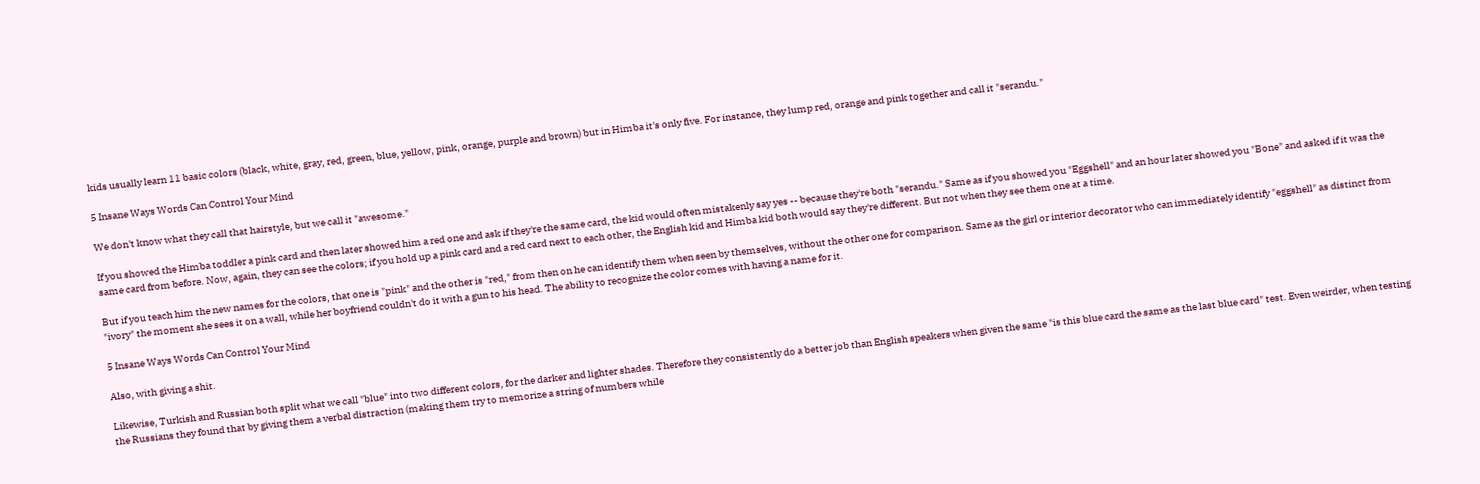kids usually learn 11 basic colors (black, white, gray, red, green, blue, yellow, pink, orange, purple and brown) but in Himba it's only five. For instance, they lump red, orange and pink together and call it "serandu."

5 Insane Ways Words Can Control Your Mind

We don't know what they call that hairstyle, but we call it "awesome."

If you showed the Himba toddler a pink card and then later showed him a red one and ask if they're the same card, the kid would often mistakenly say yes -- because they're both "serandu." Same as if you showed you "Eggshell" and an hour later showed you "Bone" and asked if it was the same card from before. Now, again, they can see the colors; if you hold up a pink card and a red card next to each other, the English kid and Himba kid both would say they're different. But not when they see them one at a time.

But if you teach him the new names for the colors, that one is "pink" and the other is "red," from then on he can identify them when seen by themselves, without the other one for comparison. Same as the girl or interior decorator who can immediately identify "eggshell" as distinct from "ivory" the moment she sees it on a wall, while her boyfriend couldn't do it with a gun to his head. The ability to recognize the color comes with having a name for it.

5 Insane Ways Words Can Control Your Mind

Also, with giving a shit.

Likewise, Turkish and Russian both split what we call "blue" into two different colors, for the darker and lighter shades. Therefore they consistently do a better job than English speakers when given the same "is this blue card the same as the last blue card" test. Even weirder, when testing the Russians they found that by giving them a verbal distraction (making them try to memorize a string of numbers while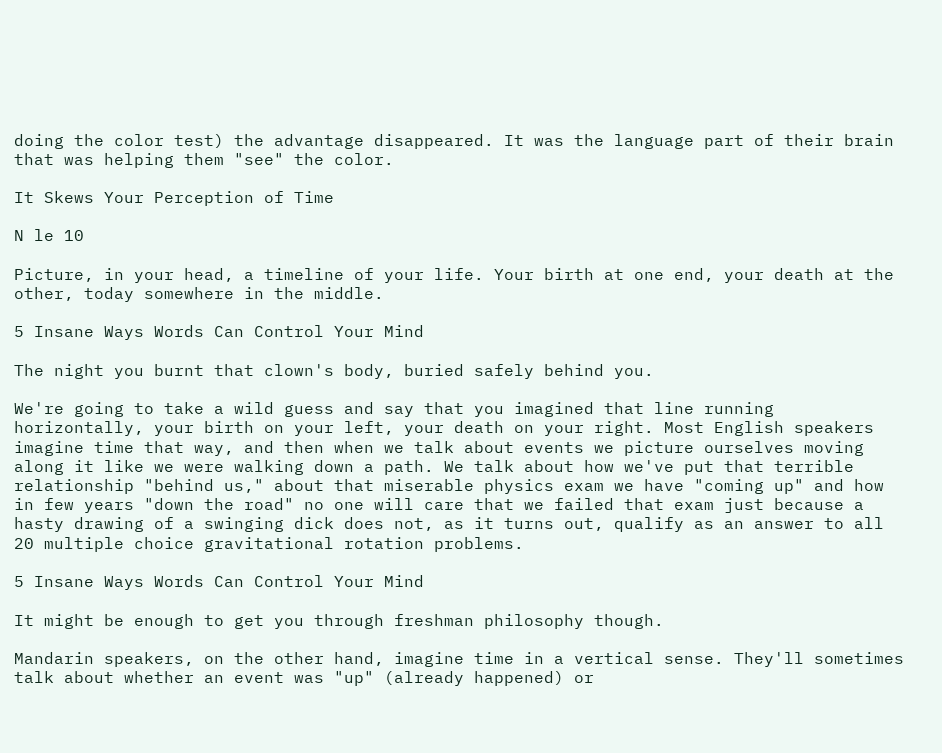doing the color test) the advantage disappeared. It was the language part of their brain that was helping them "see" the color.

It Skews Your Perception of Time

N le 10

Picture, in your head, a timeline of your life. Your birth at one end, your death at the other, today somewhere in the middle.

5 Insane Ways Words Can Control Your Mind

The night you burnt that clown's body, buried safely behind you.

We're going to take a wild guess and say that you imagined that line running horizontally, your birth on your left, your death on your right. Most English speakers imagine time that way, and then when we talk about events we picture ourselves moving along it like we were walking down a path. We talk about how we've put that terrible relationship "behind us," about that miserable physics exam we have "coming up" and how in few years "down the road" no one will care that we failed that exam just because a hasty drawing of a swinging dick does not, as it turns out, qualify as an answer to all 20 multiple choice gravitational rotation problems.

5 Insane Ways Words Can Control Your Mind

It might be enough to get you through freshman philosophy though.

Mandarin speakers, on the other hand, imagine time in a vertical sense. They'll sometimes talk about whether an event was "up" (already happened) or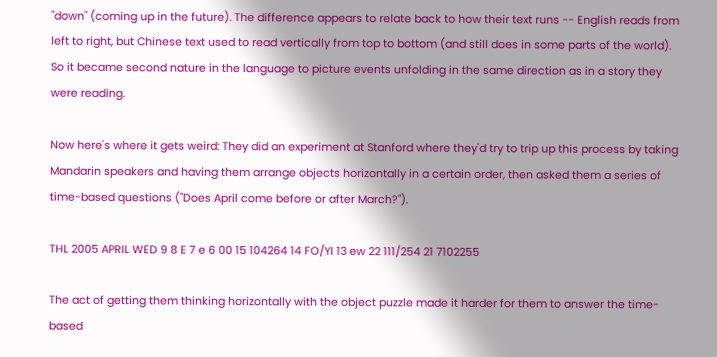"down" (coming up in the future). The difference appears to relate back to how their text runs -- English reads from left to right, but Chinese text used to read vertically from top to bottom (and still does in some parts of the world). So it became second nature in the language to picture events unfolding in the same direction as in a story they were reading.

Now here's where it gets weird: They did an experiment at Stanford where they'd try to trip up this process by taking Mandarin speakers and having them arrange objects horizontally in a certain order, then asked them a series of time-based questions ("Does April come before or after March?").

THL 2005 APRIL WED 9 8 E 7 e 6 00 15 104264 14 FO/YI 13 ew 22 111/254 21 7102255

The act of getting them thinking horizontally with the object puzzle made it harder for them to answer the time-based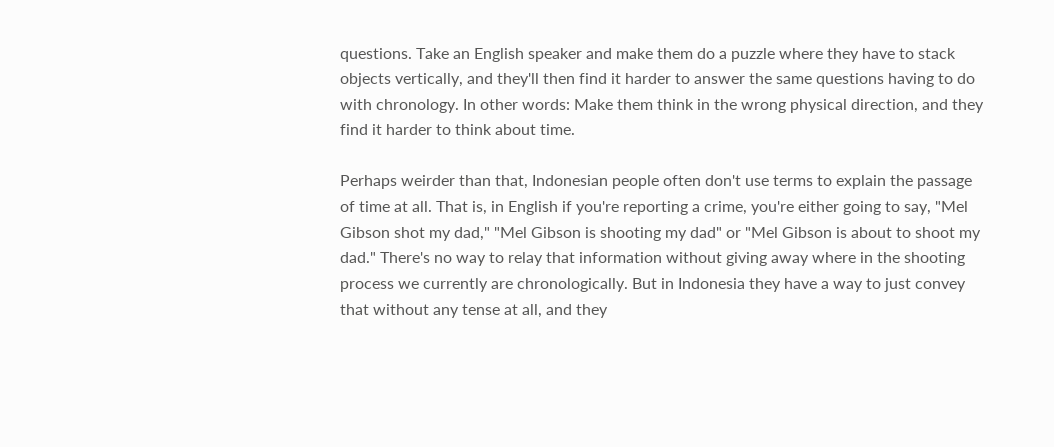questions. Take an English speaker and make them do a puzzle where they have to stack objects vertically, and they'll then find it harder to answer the same questions having to do with chronology. In other words: Make them think in the wrong physical direction, and they find it harder to think about time.

Perhaps weirder than that, Indonesian people often don't use terms to explain the passage of time at all. That is, in English if you're reporting a crime, you're either going to say, "Mel Gibson shot my dad," "Mel Gibson is shooting my dad" or "Mel Gibson is about to shoot my dad." There's no way to relay that information without giving away where in the shooting process we currently are chronologically. But in Indonesia they have a way to just convey that without any tense at all, and they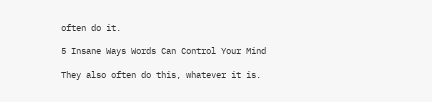often do it.

5 Insane Ways Words Can Control Your Mind

They also often do this, whatever it is.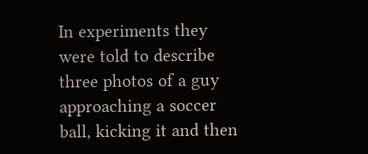In experiments they were told to describe three photos of a guy approaching a soccer ball, kicking it and then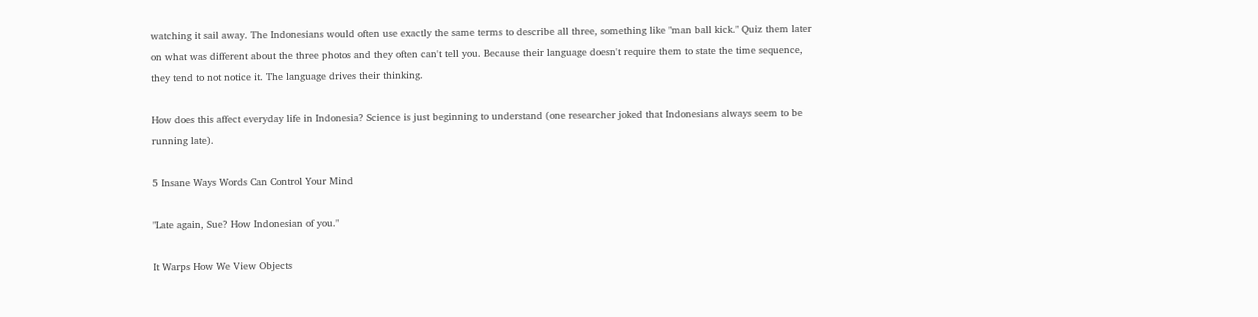watching it sail away. The Indonesians would often use exactly the same terms to describe all three, something like "man ball kick." Quiz them later on what was different about the three photos and they often can't tell you. Because their language doesn't require them to state the time sequence, they tend to not notice it. The language drives their thinking.

How does this affect everyday life in Indonesia? Science is just beginning to understand (one researcher joked that Indonesians always seem to be running late).

5 Insane Ways Words Can Control Your Mind

"Late again, Sue? How Indonesian of you."

It Warps How We View Objects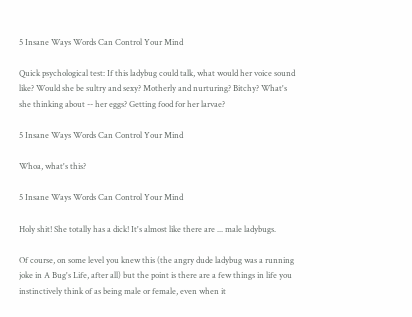5 Insane Ways Words Can Control Your Mind

Quick psychological test: If this ladybug could talk, what would her voice sound like? Would she be sultry and sexy? Motherly and nurturing? Bitchy? What's she thinking about -- her eggs? Getting food for her larvae?

5 Insane Ways Words Can Control Your Mind

Whoa, what's this?

5 Insane Ways Words Can Control Your Mind

Holy shit! She totally has a dick! It's almost like there are ... male ladybugs.

Of course, on some level you knew this (the angry dude ladybug was a running joke in A Bug's Life, after all) but the point is there are a few things in life you instinctively think of as being male or female, even when it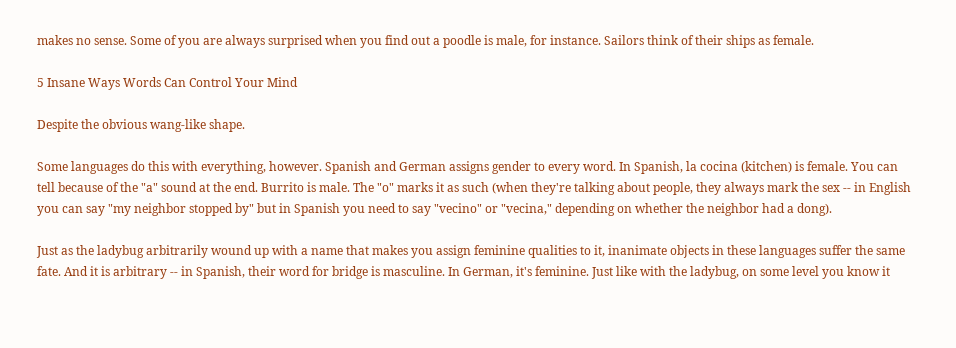makes no sense. Some of you are always surprised when you find out a poodle is male, for instance. Sailors think of their ships as female.

5 Insane Ways Words Can Control Your Mind

Despite the obvious wang-like shape.

Some languages do this with everything, however. Spanish and German assigns gender to every word. In Spanish, la cocina (kitchen) is female. You can tell because of the "a" sound at the end. Burrito is male. The "o" marks it as such (when they're talking about people, they always mark the sex -- in English you can say "my neighbor stopped by" but in Spanish you need to say "vecino" or "vecina," depending on whether the neighbor had a dong).

Just as the ladybug arbitrarily wound up with a name that makes you assign feminine qualities to it, inanimate objects in these languages suffer the same fate. And it is arbitrary -- in Spanish, their word for bridge is masculine. In German, it's feminine. Just like with the ladybug, on some level you know it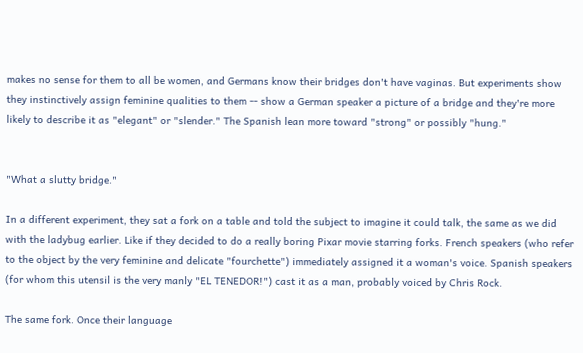makes no sense for them to all be women, and Germans know their bridges don't have vaginas. But experiments show they instinctively assign feminine qualities to them -- show a German speaker a picture of a bridge and they're more likely to describe it as "elegant" or "slender." The Spanish lean more toward "strong" or possibly "hung."


"What a slutty bridge."

In a different experiment, they sat a fork on a table and told the subject to imagine it could talk, the same as we did with the ladybug earlier. Like if they decided to do a really boring Pixar movie starring forks. French speakers (who refer to the object by the very feminine and delicate "fourchette") immediately assigned it a woman's voice. Spanish speakers (for whom this utensil is the very manly "EL TENEDOR!") cast it as a man, probably voiced by Chris Rock.

The same fork. Once their language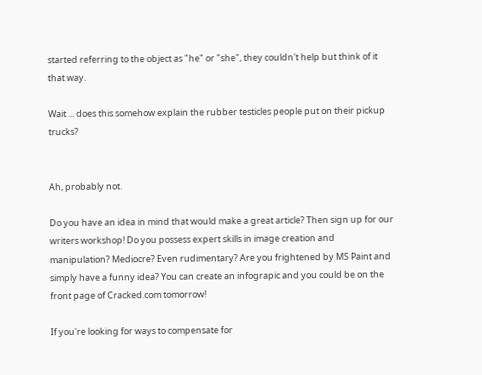started referring to the object as "he" or "she", they couldn't help but think of it that way.

Wait ... does this somehow explain the rubber testicles people put on their pickup trucks?


Ah, probably not.

Do you have an idea in mind that would make a great article? Then sign up for our writers workshop! Do you possess expert skills in image creation and manipulation? Mediocre? Even rudimentary? Are you frightened by MS Paint and simply have a funny idea? You can create an infograpic and you could be on the front page of Cracked.com tomorrow!

If you're looking for ways to compensate for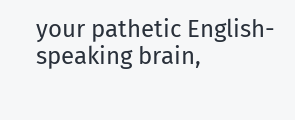your pathetic English-speaking brain,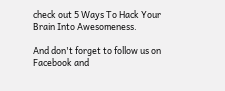check out 5 Ways To Hack Your Brain Into Awesomeness.

And don't forget to follow us on Facebook and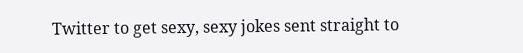Twitter to get sexy, sexy jokes sent straight to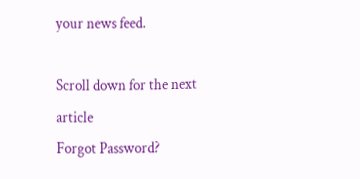your news feed.

Scroll down for the next article
Forgot Password?